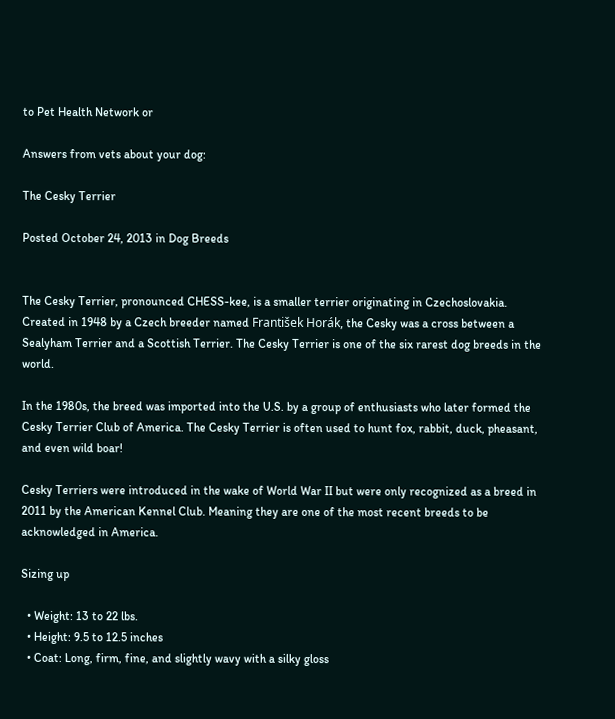to Pet Health Network or

Answers from vets about your dog:

The Cesky Terrier

Posted October 24, 2013 in Dog Breeds


The Cesky Terrier, pronounced CHESS-kee, is a smaller terrier originating in Czechoslovakia. Created in 1948 by a Czech breeder named František Horák, the Cesky was a cross between a Sealyham Terrier and a Scottish Terrier. The Cesky Terrier is one of the six rarest dog breeds in the world.

In the 1980s, the breed was imported into the U.S. by a group of enthusiasts who later formed the Cesky Terrier Club of America. The Cesky Terrier is often used to hunt fox, rabbit, duck, pheasant, and even wild boar!

Cesky Terriers were introduced in the wake of World War II but were only recognized as a breed in 2011 by the American Kennel Club. Meaning they are one of the most recent breeds to be acknowledged in America.

Sizing up

  • Weight: 13 to 22 lbs.
  • Height: 9.5 to 12.5 inches
  • Coat: Long, firm, fine, and slightly wavy with a silky gloss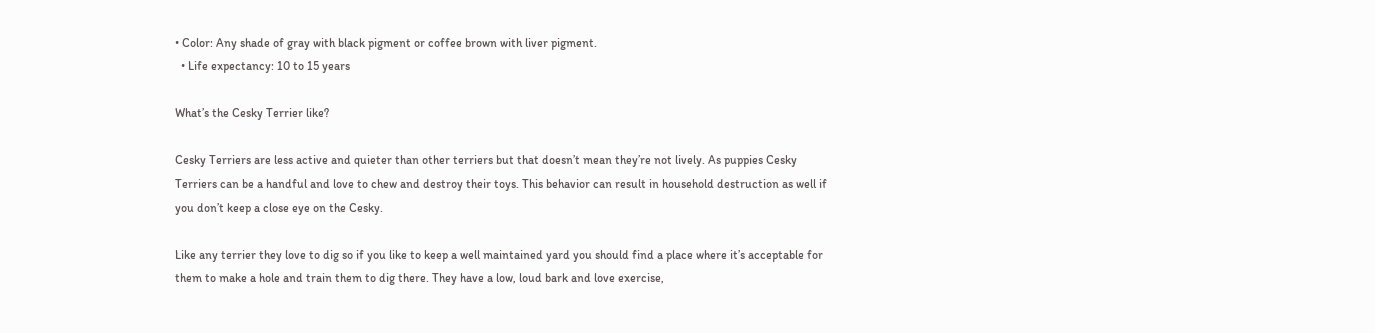• Color: Any shade of gray with black pigment or coffee brown with liver pigment.
  • Life expectancy: 10 to 15 years

What’s the Cesky Terrier like?

Cesky Terriers are less active and quieter than other terriers but that doesn’t mean they’re not lively. As puppies Cesky Terriers can be a handful and love to chew and destroy their toys. This behavior can result in household destruction as well if you don’t keep a close eye on the Cesky.

Like any terrier they love to dig so if you like to keep a well maintained yard you should find a place where it’s acceptable for them to make a hole and train them to dig there. They have a low, loud bark and love exercise,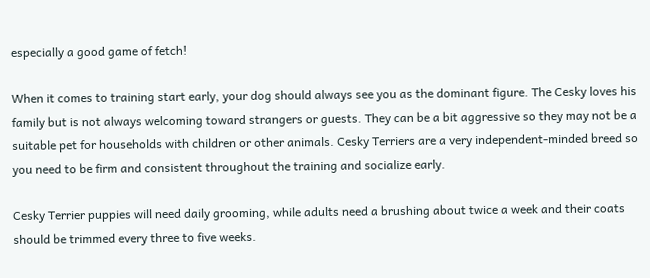especially a good game of fetch!

When it comes to training start early, your dog should always see you as the dominant figure. The Cesky loves his family but is not always welcoming toward strangers or guests. They can be a bit aggressive so they may not be a suitable pet for households with children or other animals. Cesky Terriers are a very independent-minded breed so you need to be firm and consistent throughout the training and socialize early.

Cesky Terrier puppies will need daily grooming, while adults need a brushing about twice a week and their coats should be trimmed every three to five weeks.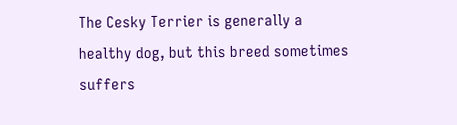The Cesky Terrier is generally a healthy dog, but this breed sometimes suffers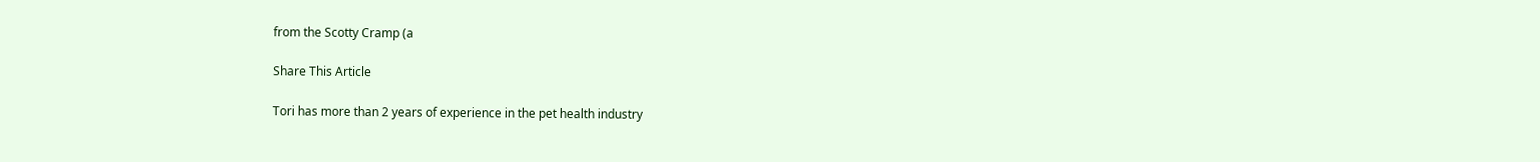from the Scotty Cramp (a

Share This Article

Tori has more than 2 years of experience in the pet health industry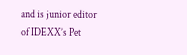and is junior editor of IDEXX’s Pet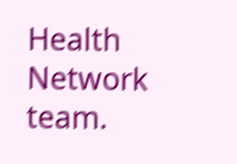Health Network team.